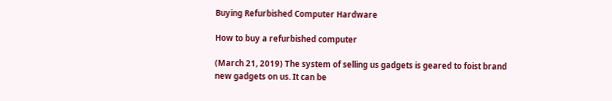Buying Refurbished Computer Hardware

How to buy a refurbished computer

(March 21, 2019) The system of selling us gadgets is geared to foist brand new gadgets on us. It can be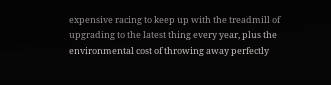expensive racing to keep up with the treadmill of upgrading to the latest thing every year, plus the environmental cost of throwing away perfectly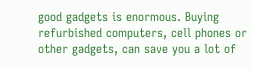good gadgets is enormous. Buying refurbished computers, cell phones or other gadgets, can save you a lot of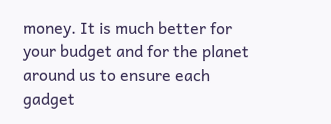money. It is much better for your budget and for the planet around us to ensure each gadget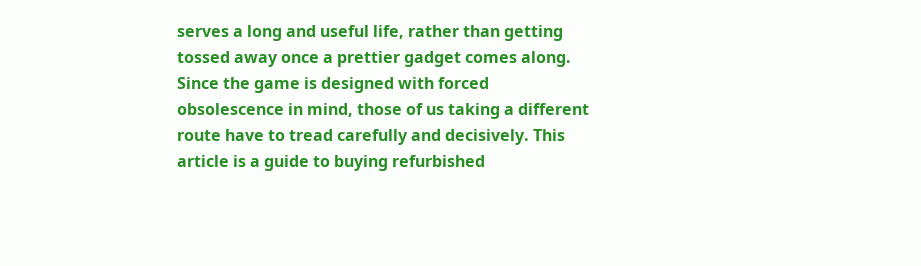serves a long and useful life, rather than getting tossed away once a prettier gadget comes along. Since the game is designed with forced obsolescence in mind, those of us taking a different route have to tread carefully and decisively. This article is a guide to buying refurbished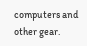computers and other gear.